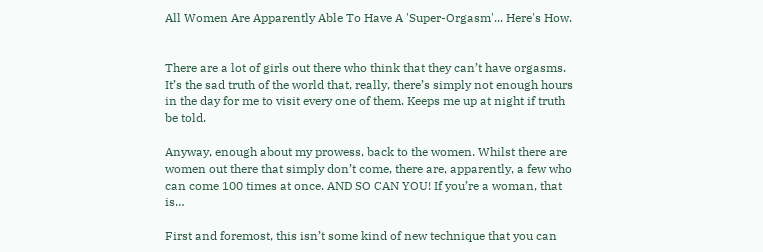All Women Are Apparently Able To Have A 'Super-Orgasm'... Here's How.


There are a lot of girls out there who think that they can’t have orgasms. It’s the sad truth of the world that, really, there’s simply not enough hours in the day for me to visit every one of them. Keeps me up at night if truth be told.

Anyway, enough about my prowess, back to the women. Whilst there are women out there that simply don’t come, there are, apparently, a few who can come 100 times at once. AND SO CAN YOU! If you’re a woman, that is…

First and foremost, this isn’t some kind of new technique that you can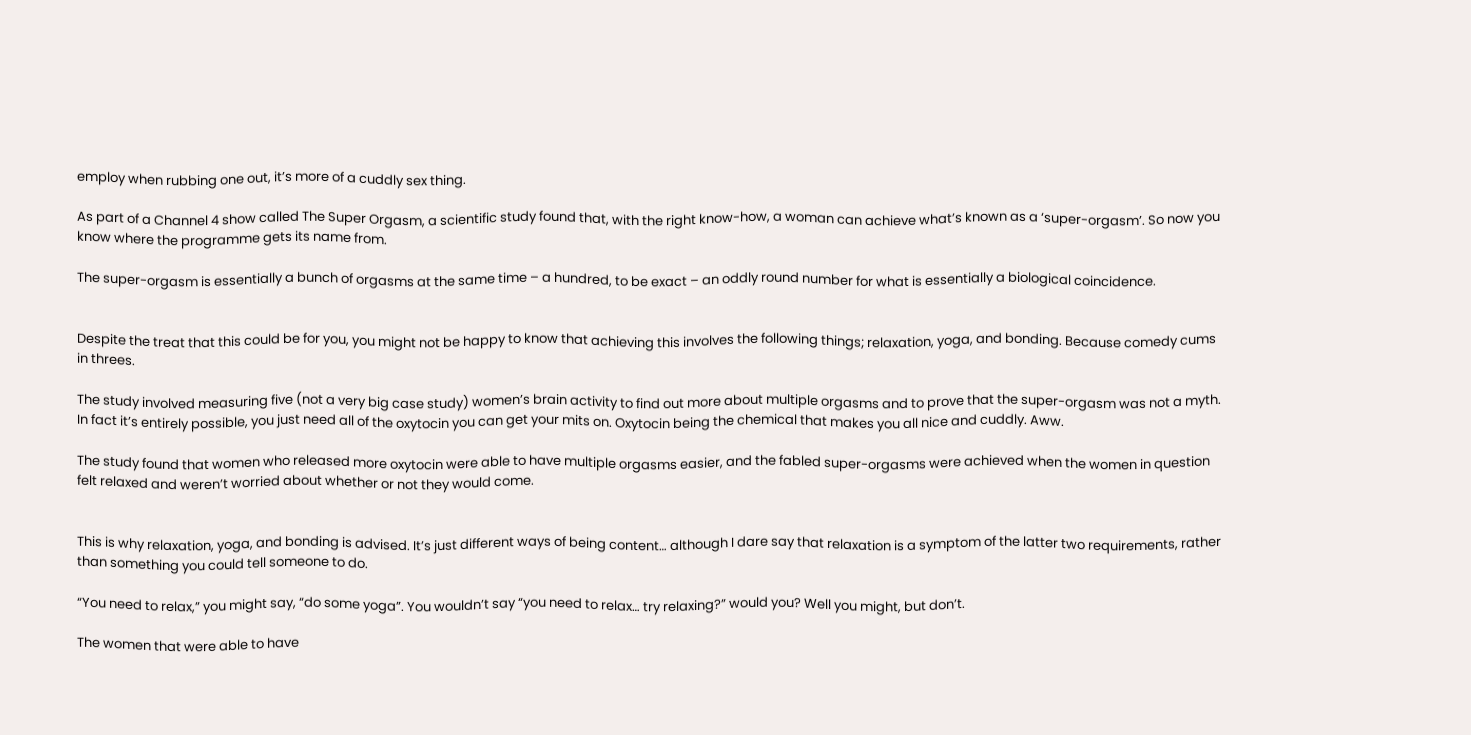employ when rubbing one out, it’s more of a cuddly sex thing.

As part of a Channel 4 show called The Super Orgasm, a scientific study found that, with the right know-how, a woman can achieve what’s known as a ‘super-orgasm’. So now you know where the programme gets its name from.

The super-orgasm is essentially a bunch of orgasms at the same time – a hundred, to be exact – an oddly round number for what is essentially a biological coincidence.


Despite the treat that this could be for you, you might not be happy to know that achieving this involves the following things; relaxation, yoga, and bonding. Because comedy cums in threes.

The study involved measuring five (not a very big case study) women’s brain activity to find out more about multiple orgasms and to prove that the super-orgasm was not a myth. In fact it’s entirely possible, you just need all of the oxytocin you can get your mits on. Oxytocin being the chemical that makes you all nice and cuddly. Aww.

The study found that women who released more oxytocin were able to have multiple orgasms easier, and the fabled super-orgasms were achieved when the women in question felt relaxed and weren’t worried about whether or not they would come.


This is why relaxation, yoga, and bonding is advised. It’s just different ways of being content… although I dare say that relaxation is a symptom of the latter two requirements, rather than something you could tell someone to do.

“You need to relax,” you might say, “do some yoga”. You wouldn’t say “you need to relax… try relaxing?” would you? Well you might, but don’t.

The women that were able to have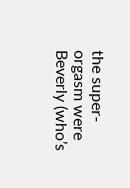the super-orgasm were Beverly (who’s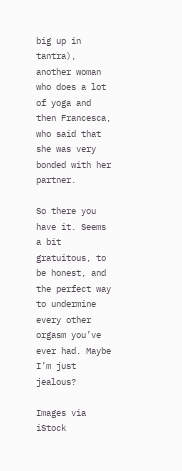big up in tantra), another woman who does a lot of yoga and then Francesca, who said that she was very bonded with her partner.

So there you have it. Seems a bit gratuitous, to be honest, and the perfect way to undermine every other orgasm you’ve ever had. Maybe I’m just jealous?

Images via iStock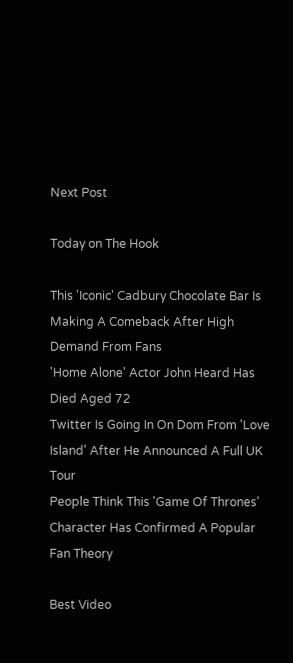Next Post

Today on The Hook

This 'Iconic' Cadbury Chocolate Bar Is Making A Comeback After High Demand From Fans
'Home Alone' Actor John Heard Has Died Aged 72
Twitter Is Going In On Dom From 'Love Island' After He Announced A Full UK Tour
People Think This 'Game Of Thrones' Character Has Confirmed A Popular Fan Theory

Best Video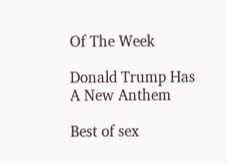Of The Week

Donald Trump Has A New Anthem

Best of sex